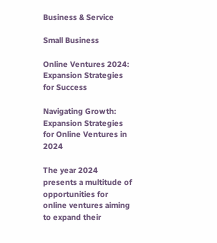Business & Service

Small Business

Online Ventures 2024: Expansion Strategies for Success

Navigating Growth: Expansion Strategies for Online Ventures in 2024

The year 2024 presents a multitude of opportunities for online ventures aiming to expand their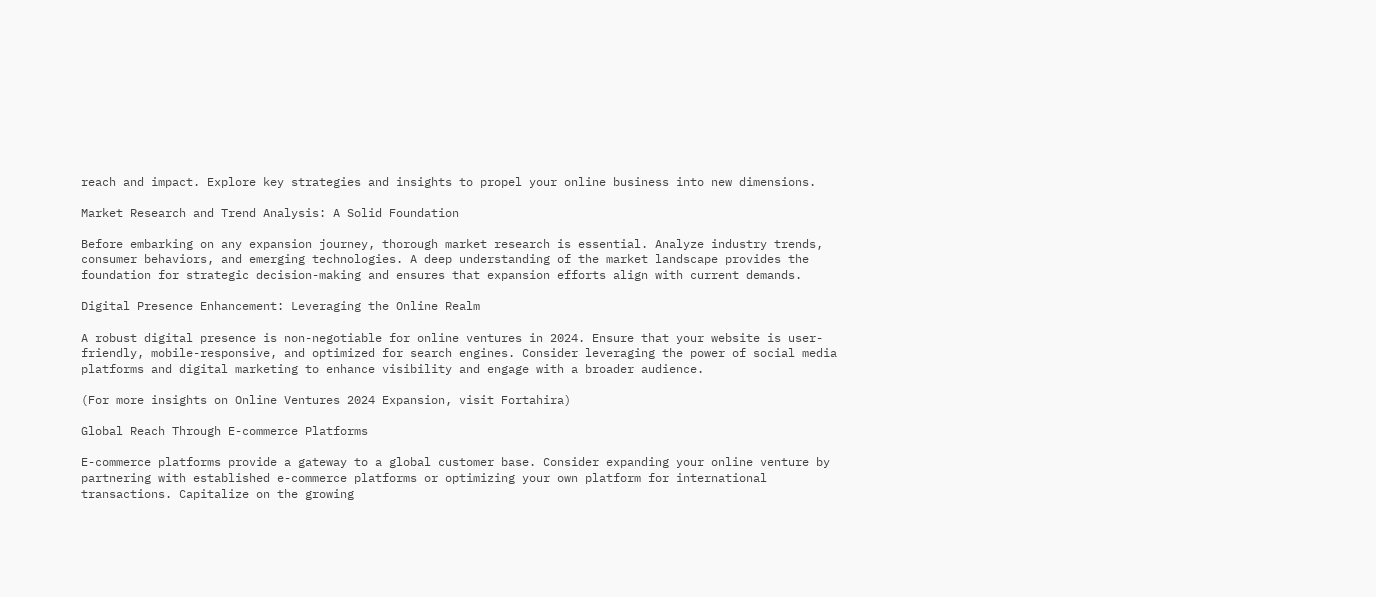reach and impact. Explore key strategies and insights to propel your online business into new dimensions.

Market Research and Trend Analysis: A Solid Foundation

Before embarking on any expansion journey, thorough market research is essential. Analyze industry trends, consumer behaviors, and emerging technologies. A deep understanding of the market landscape provides the foundation for strategic decision-making and ensures that expansion efforts align with current demands.

Digital Presence Enhancement: Leveraging the Online Realm

A robust digital presence is non-negotiable for online ventures in 2024. Ensure that your website is user-friendly, mobile-responsive, and optimized for search engines. Consider leveraging the power of social media platforms and digital marketing to enhance visibility and engage with a broader audience.

(For more insights on Online Ventures 2024 Expansion, visit Fortahira)

Global Reach Through E-commerce Platforms

E-commerce platforms provide a gateway to a global customer base. Consider expanding your online venture by partnering with established e-commerce platforms or optimizing your own platform for international transactions. Capitalize on the growing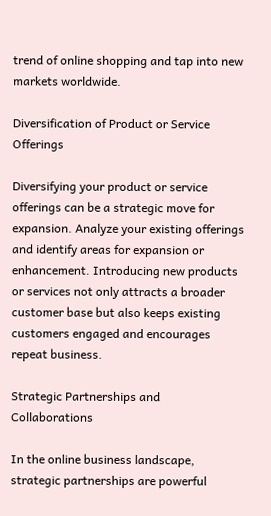trend of online shopping and tap into new markets worldwide.

Diversification of Product or Service Offerings

Diversifying your product or service offerings can be a strategic move for expansion. Analyze your existing offerings and identify areas for expansion or enhancement. Introducing new products or services not only attracts a broader customer base but also keeps existing customers engaged and encourages repeat business.

Strategic Partnerships and Collaborations

In the online business landscape, strategic partnerships are powerful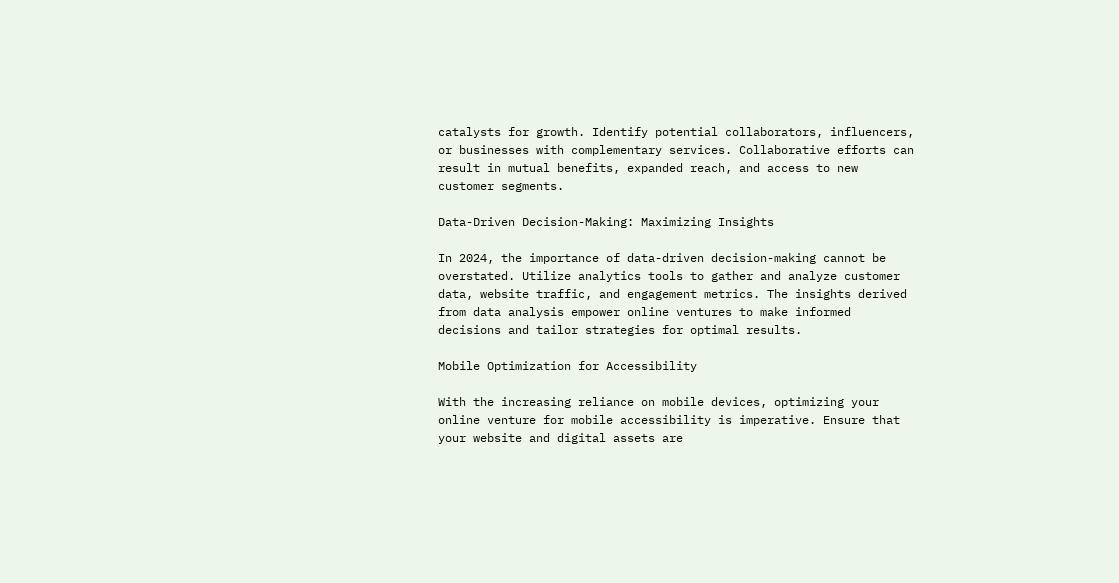catalysts for growth. Identify potential collaborators, influencers, or businesses with complementary services. Collaborative efforts can result in mutual benefits, expanded reach, and access to new customer segments.

Data-Driven Decision-Making: Maximizing Insights

In 2024, the importance of data-driven decision-making cannot be overstated. Utilize analytics tools to gather and analyze customer data, website traffic, and engagement metrics. The insights derived from data analysis empower online ventures to make informed decisions and tailor strategies for optimal results.

Mobile Optimization for Accessibility

With the increasing reliance on mobile devices, optimizing your online venture for mobile accessibility is imperative. Ensure that your website and digital assets are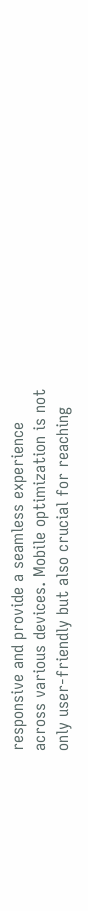responsive and provide a seamless experience across various devices. Mobile optimization is not only user-friendly but also crucial for reaching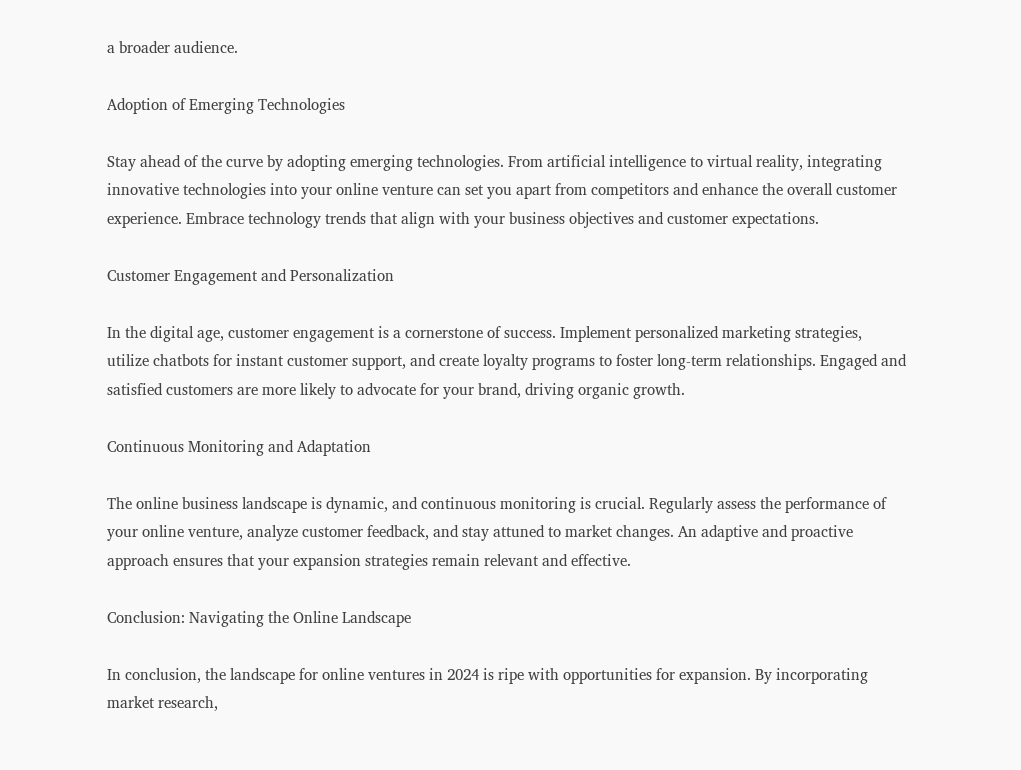a broader audience.

Adoption of Emerging Technologies

Stay ahead of the curve by adopting emerging technologies. From artificial intelligence to virtual reality, integrating innovative technologies into your online venture can set you apart from competitors and enhance the overall customer experience. Embrace technology trends that align with your business objectives and customer expectations.

Customer Engagement and Personalization

In the digital age, customer engagement is a cornerstone of success. Implement personalized marketing strategies, utilize chatbots for instant customer support, and create loyalty programs to foster long-term relationships. Engaged and satisfied customers are more likely to advocate for your brand, driving organic growth.

Continuous Monitoring and Adaptation

The online business landscape is dynamic, and continuous monitoring is crucial. Regularly assess the performance of your online venture, analyze customer feedback, and stay attuned to market changes. An adaptive and proactive approach ensures that your expansion strategies remain relevant and effective.

Conclusion: Navigating the Online Landscape

In conclusion, the landscape for online ventures in 2024 is ripe with opportunities for expansion. By incorporating market research,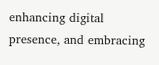enhancing digital presence, and embracing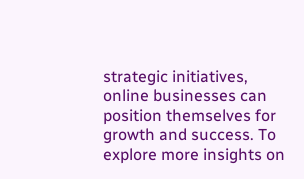strategic initiatives, online businesses can position themselves for growth and success. To explore more insights on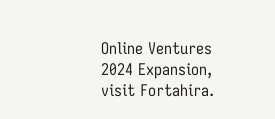Online Ventures 2024 Expansion, visit Fortahira.